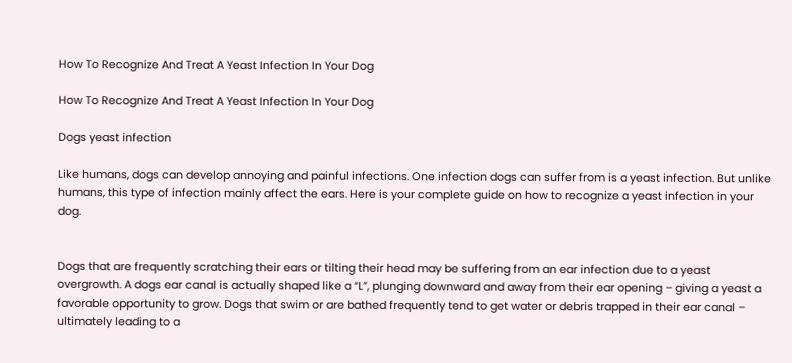How To Recognize And Treat A Yeast Infection In Your Dog

How To Recognize And Treat A Yeast Infection In Your Dog

Dogs yeast infection

Like humans, dogs can develop annoying and painful infections. One infection dogs can suffer from is a yeast infection. But unlike humans, this type of infection mainly affect the ears. Here is your complete guide on how to recognize a yeast infection in your dog.


Dogs that are frequently scratching their ears or tilting their head may be suffering from an ear infection due to a yeast overgrowth. A dogs ear canal is actually shaped like a “L”, plunging downward and away from their ear opening – giving a yeast a favorable opportunity to grow. Dogs that swim or are bathed frequently tend to get water or debris trapped in their ear canal – ultimately leading to a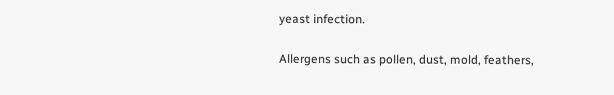yeast infection.

Allergens such as pollen, dust, mold, feathers,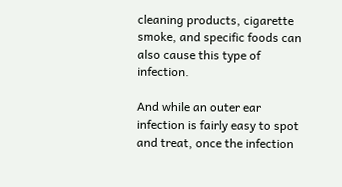cleaning products, cigarette smoke, and specific foods can also cause this type of infection.

And while an outer ear infection is fairly easy to spot and treat, once the infection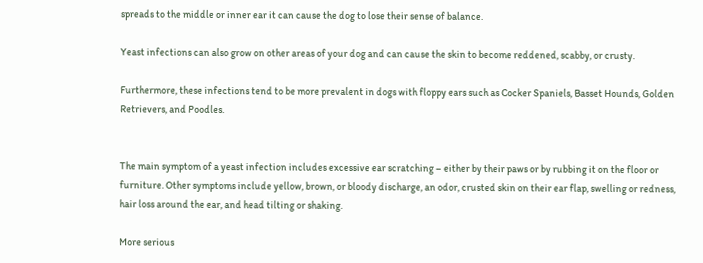spreads to the middle or inner ear it can cause the dog to lose their sense of balance.

Yeast infections can also grow on other areas of your dog and can cause the skin to become reddened, scabby, or crusty.

Furthermore, these infections tend to be more prevalent in dogs with floppy ears such as Cocker Spaniels, Basset Hounds, Golden Retrievers, and Poodles.


The main symptom of a yeast infection includes excessive ear scratching – either by their paws or by rubbing it on the floor or furniture. Other symptoms include yellow, brown, or bloody discharge, an odor, crusted skin on their ear flap, swelling or redness, hair loss around the ear, and head tilting or shaking.

More serious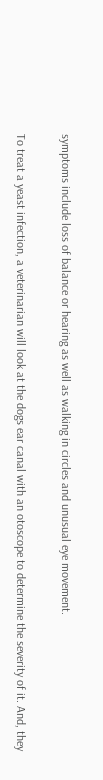symptoms include loss of balance or hearing as well as walking in circles and unusual eye movement.


To treat a yeast infection, a veterinarian will look at the dogs ear canal with an otoscope to determine the severity of it. And, they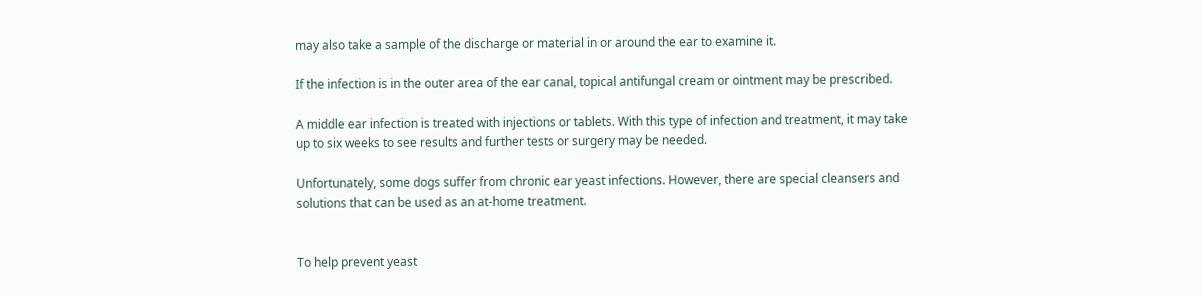may also take a sample of the discharge or material in or around the ear to examine it.

If the infection is in the outer area of the ear canal, topical antifungal cream or ointment may be prescribed.

A middle ear infection is treated with injections or tablets. With this type of infection and treatment, it may take up to six weeks to see results and further tests or surgery may be needed.

Unfortunately, some dogs suffer from chronic ear yeast infections. However, there are special cleansers and solutions that can be used as an at-home treatment.


To help prevent yeast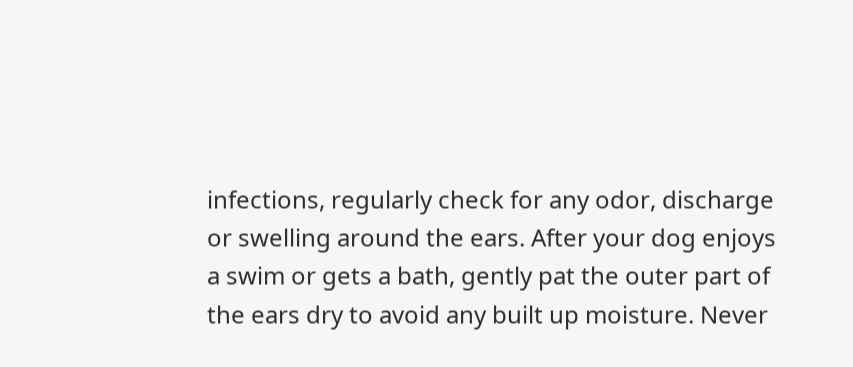infections, regularly check for any odor, discharge or swelling around the ears. After your dog enjoys a swim or gets a bath, gently pat the outer part of the ears dry to avoid any built up moisture. Never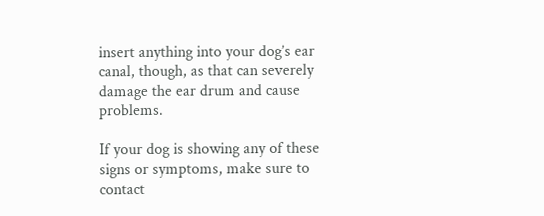insert anything into your dog’s ear canal, though, as that can severely damage the ear drum and cause problems.

If your dog is showing any of these signs or symptoms, make sure to contact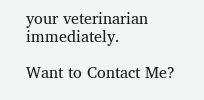your veterinarian immediately.

Want to Contact Me?